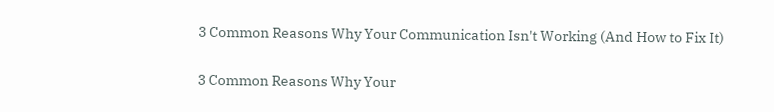3 Common Reasons Why Your Communication Isn't Working (And How to Fix It)


3 Common Reasons Why Your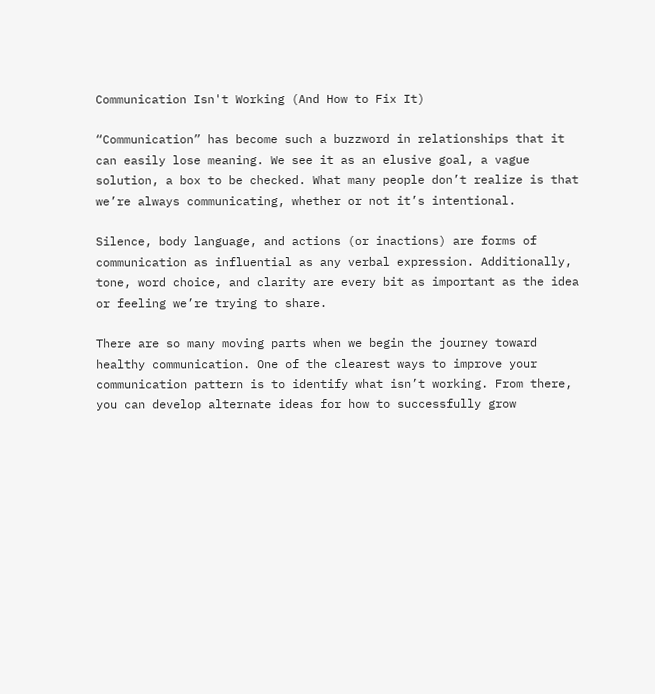Communication Isn't Working (And How to Fix It)

“Communication” has become such a buzzword in relationships that it can easily lose meaning. We see it as an elusive goal, a vague solution, a box to be checked. What many people don’t realize is that we’re always communicating, whether or not it’s intentional.

Silence, body language, and actions (or inactions) are forms of communication as influential as any verbal expression. Additionally, tone, word choice, and clarity are every bit as important as the idea or feeling we’re trying to share.

There are so many moving parts when we begin the journey toward healthy communication. One of the clearest ways to improve your communication pattern is to identify what isn’t working. From there, you can develop alternate ideas for how to successfully grow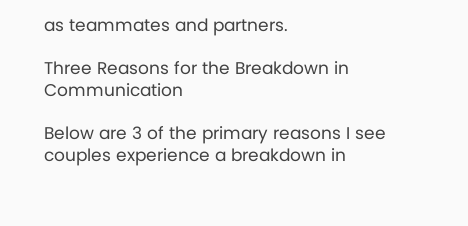as teammates and partners.

Three Reasons for the Breakdown in Communication

Below are 3 of the primary reasons I see couples experience a breakdown in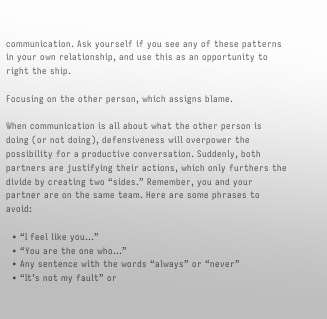communication. Ask yourself if you see any of these patterns in your own relationship, and use this as an opportunity to right the ship.

Focusing on the other person, which assigns blame.

When communication is all about what the other person is doing (or not doing), defensiveness will overpower the possibility for a productive conversation. Suddenly, both partners are justifying their actions, which only furthers the divide by creating two “sides.” Remember, you and your partner are on the same team. Here are some phrases to avoid:

  • “I feel like you…”
  • “You are the one who…”
  • Any sentence with the words “always” or “never”
  • “It’s not my fault” or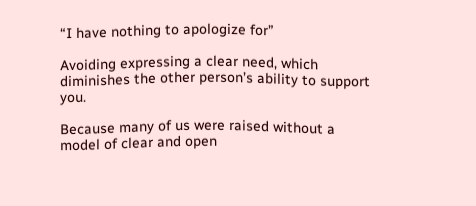“I have nothing to apologize for”

Avoiding expressing a clear need, which diminishes the other person’s ability to support you.

Because many of us were raised without a model of clear and open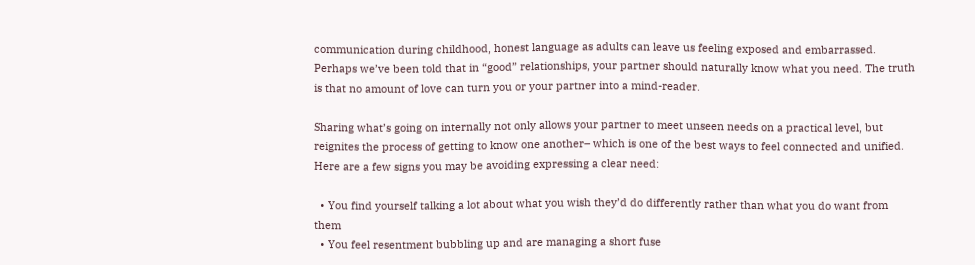communication during childhood, honest language as adults can leave us feeling exposed and embarrassed. Perhaps we’ve been told that in “good” relationships, your partner should naturally know what you need. The truth is that no amount of love can turn you or your partner into a mind-reader.

Sharing what’s going on internally not only allows your partner to meet unseen needs on a practical level, but reignites the process of getting to know one another– which is one of the best ways to feel connected and unified. Here are a few signs you may be avoiding expressing a clear need:

  • You find yourself talking a lot about what you wish they’d do differently rather than what you do want from them
  • You feel resentment bubbling up and are managing a short fuse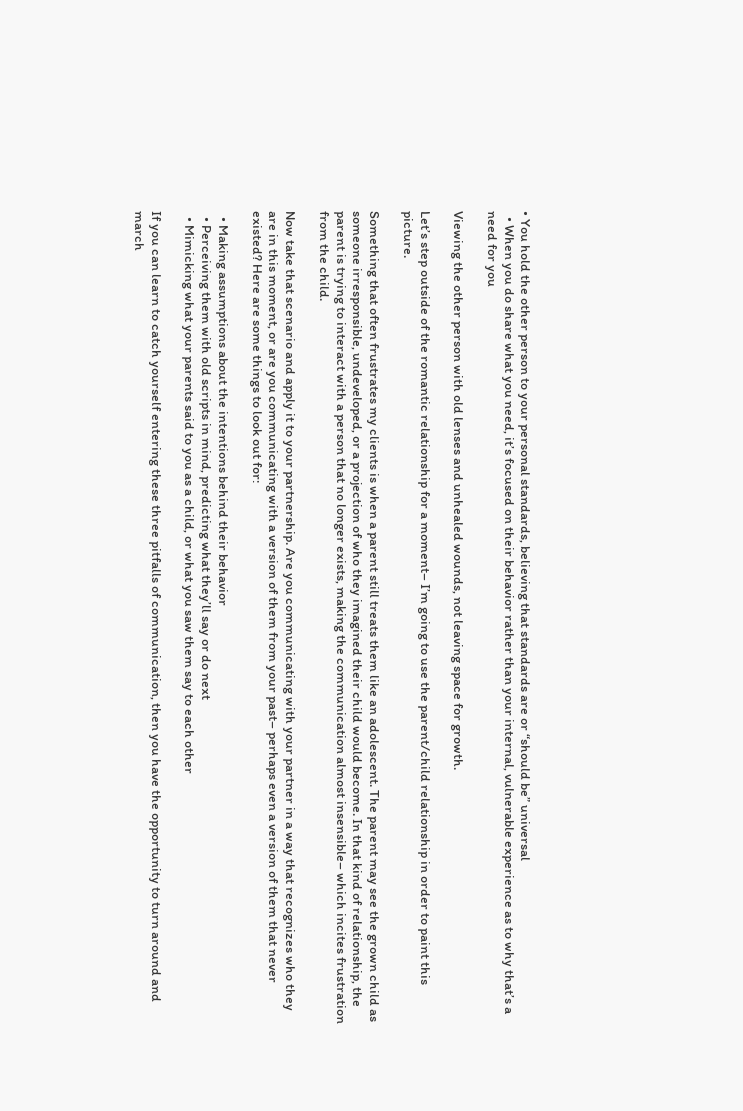• You hold the other person to your personal standards, believing that standards are or “should be” universal
  • When you do share what you need, it’s focused on their behavior rather than your internal, vulnerable experience as to why that’s a need for you

Viewing the other person with old lenses and unhealed wounds, not leaving space for growth.

Let’s step outside of the romantic relationship for a moment– I’m going to use the parent/child relationship in order to paint this picture.

Something that often frustrates my clients is when a parent still treats them like an adolescent. The parent may see the grown child as someone irresponsible, undeveloped, or a projection of who they imagined their child would become. In that kind of relationship, the parent is trying to interact with a person that no longer exists, making the communication almost insensible– which incites frustration from the child.

Now take that scenario and apply it to your partnership. Are you communicating with your partner in a way that recognizes who they are in this moment, or are you communicating with a version of them from your past– perhaps even a version of them that never existed? Here are some things to look out for:

  • Making assumptions about the intentions behind their behavior
  • Perceiving them with old scripts in mind, predicting what they’ll say or do next
  • Mimicking what your parents said to you as a child, or what you saw them say to each other

If you can learn to catch yourself entering these three pitfalls of communication, then you have the opportunity to turn around and march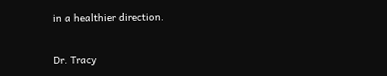in a healthier direction.


Dr. Tracy